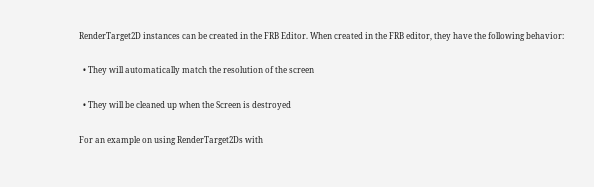RenderTarget2D instances can be created in the FRB Editor. When created in the FRB editor, they have the following behavior:

  • They will automatically match the resolution of the screen

  • They will be cleaned up when the Screen is destroyed

For an example on using RenderTarget2Ds with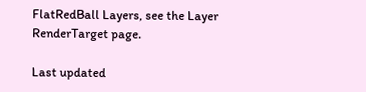FlatRedBall Layers, see the Layer RenderTarget page.

Last updated